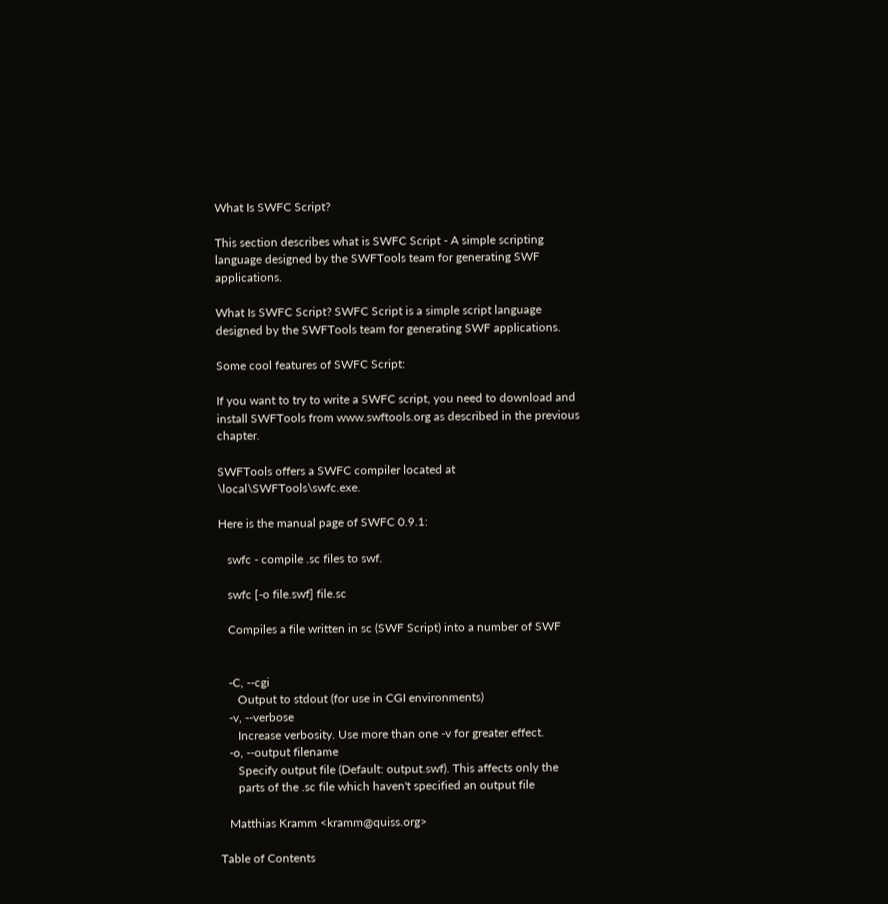What Is SWFC Script?

This section describes what is SWFC Script - A simple scripting language designed by the SWFTools team for generating SWF applications.

What Is SWFC Script? SWFC Script is a simple script language designed by the SWFTools team for generating SWF applications.

Some cool features of SWFC Script:

If you want to try to write a SWFC script, you need to download and install SWFTools from www.swftools.org as described in the previous chapter.

SWFTools offers a SWFC compiler located at \local\SWFTools\swfc.exe.

Here is the manual page of SWFC 0.9.1:

   swfc - compile .sc files to swf.

   swfc [-o file.swf] file.sc

   Compiles a file written in sc (SWF Script) into a number of SWF


   -C, --cgi
      Output to stdout (for use in CGI environments)
   -v, --verbose
      Increase verbosity. Use more than one -v for greater effect.
   -o, --output filename
      Specify output file (Default: output.swf). This affects only the
      parts of the .sc file which haven't specified an output file

   Matthias Kramm <kramm@quiss.org>

Table of Contents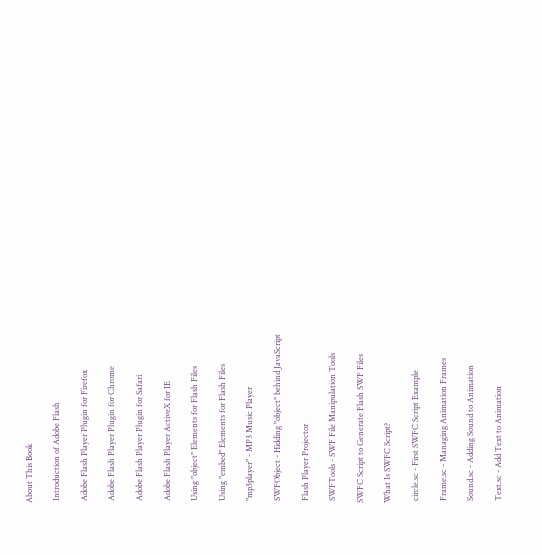About This Book

 Introduction of Adobe Flash

 Adobe Flash Player Plugin for Firefox

 Adobe Flash Player Plugin for Chrome

 Adobe Flash Player Plugin for Safari

 Adobe Flash Player ActiveX for IE

 Using "object" Elements for Flash Files

 Using "embed" Elements for Flash Files

 "mp3player" - MP3 Music Player

 SWFObject - Hidding "object" behind JavaScript

 Flash Player Projector

 SWFTools - SWF File Manipulation Tools

SWFC Script to Generate Flash SWF Files

What Is SWFC Script?

 circle.sc - First SWFC Script Example

 Frame.sc - Managing Animation Frames

 Sound.sc - Adding Sound to Animation

 Text.sc - Add Text to Animation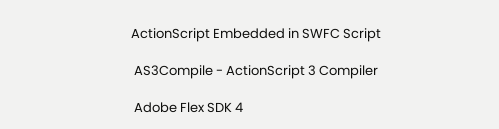ActionScript Embedded in SWFC Script

 AS3Compile - ActionScript 3 Compiler

 Adobe Flex SDK 4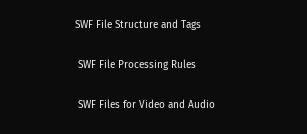SWF File Structure and Tags

 SWF File Processing Rules

 SWF Files for Video and Audio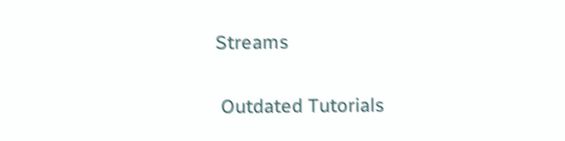Streams

 Outdated Tutorials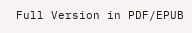Full Version in PDF/EPUB